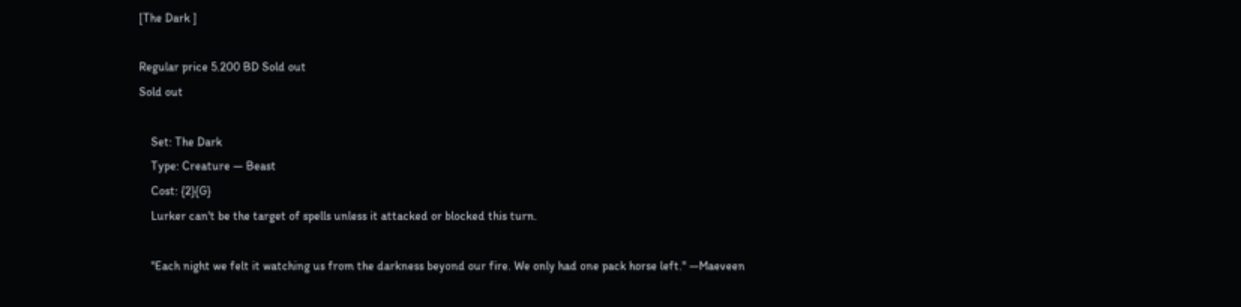[The Dark ]

Regular price 5.200 BD Sold out
Sold out

    Set: The Dark
    Type: Creature — Beast
    Cost: {2}{G}
    Lurker can't be the target of spells unless it attacked or blocked this turn.

    "Each night we felt it watching us from the darkness beyond our fire. We only had one pack horse left." —Maeveen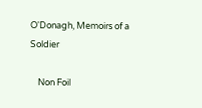O'Donagh, Memoirs of a Soldier

    Non Foil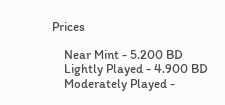Prices

    Near Mint - 5.200 BD
    Lightly Played - 4.900 BD
    Moderately Played -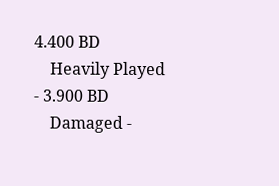4.400 BD
    Heavily Played - 3.900 BD
    Damaged -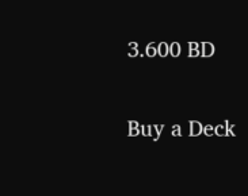3.600 BD

Buy a Deck